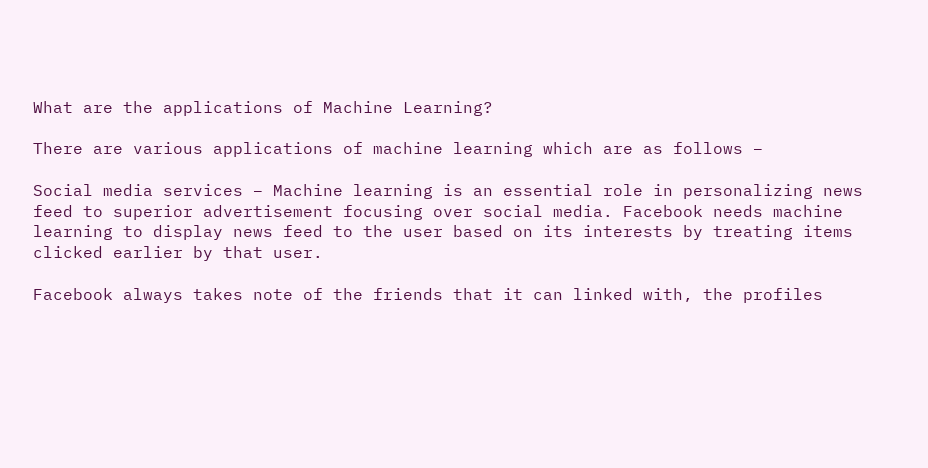What are the applications of Machine Learning?

There are various applications of machine learning which are as follows −

Social media services − Machine learning is an essential role in personalizing news feed to superior advertisement focusing over social media. Facebook needs machine learning to display news feed to the user based on its interests by treating items clicked earlier by that user.

Facebook always takes note of the friends that it can linked with, the profiles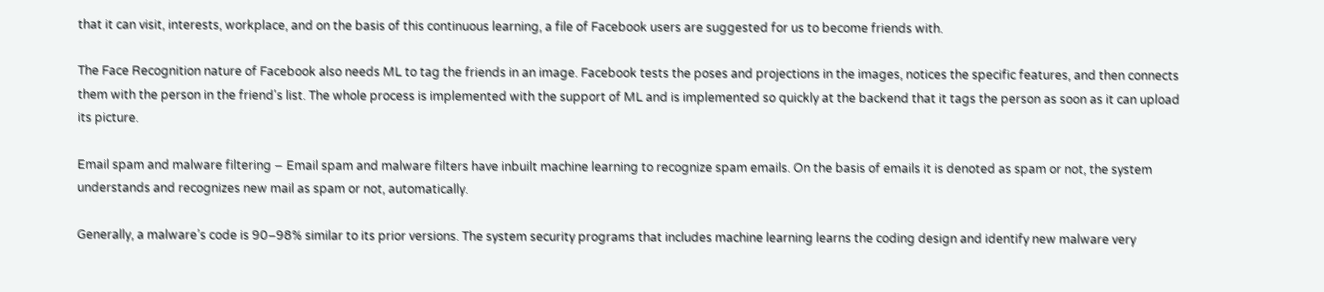that it can visit, interests, workplace, and on the basis of this continuous learning, a file of Facebook users are suggested for us to become friends with.

The Face Recognition nature of Facebook also needs ML to tag the friends in an image. Facebook tests the poses and projections in the images, notices the specific features, and then connects them with the person in the friend's list. The whole process is implemented with the support of ML and is implemented so quickly at the backend that it tags the person as soon as it can upload its picture.

Email spam and malware filtering − Email spam and malware filters have inbuilt machine learning to recognize spam emails. On the basis of emails it is denoted as spam or not, the system understands and recognizes new mail as spam or not, automatically.

Generally, a malware’s code is 90–98% similar to its prior versions. The system security programs that includes machine learning learns the coding design and identify new malware very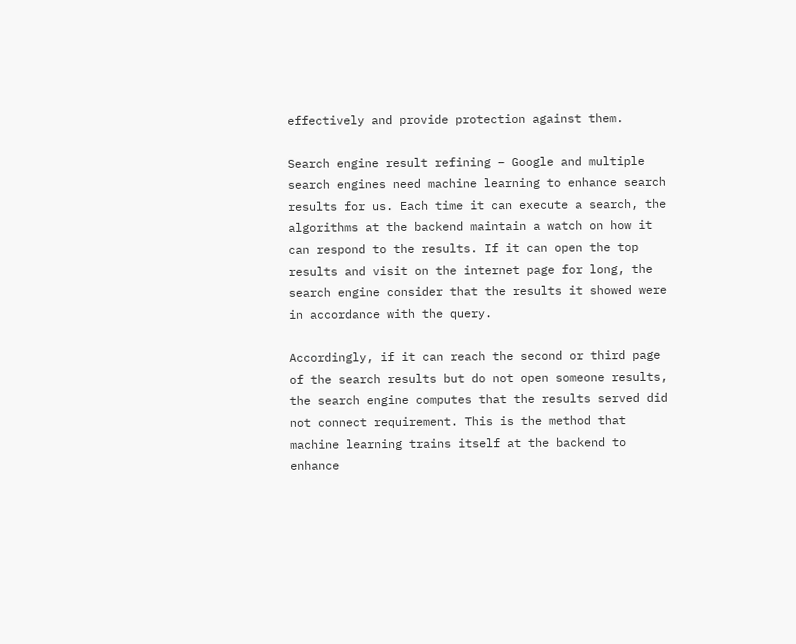effectively and provide protection against them.

Search engine result refining − Google and multiple search engines need machine learning to enhance search results for us. Each time it can execute a search, the algorithms at the backend maintain a watch on how it can respond to the results. If it can open the top results and visit on the internet page for long, the search engine consider that the results it showed were in accordance with the query.

Accordingly, if it can reach the second or third page of the search results but do not open someone results, the search engine computes that the results served did not connect requirement. This is the method that machine learning trains itself at the backend to enhance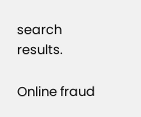search results.

Online fraud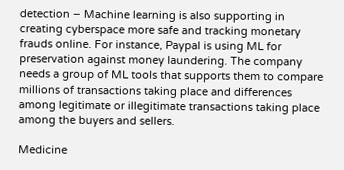detection − Machine learning is also supporting in creating cyberspace more safe and tracking monetary frauds online. For instance, Paypal is using ML for preservation against money laundering. The company needs a group of ML tools that supports them to compare millions of transactions taking place and differences among legitimate or illegitimate transactions taking place among the buyers and sellers.

Medicine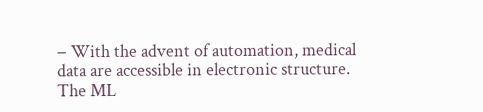− With the advent of automation, medical data are accessible in electronic structure. The ML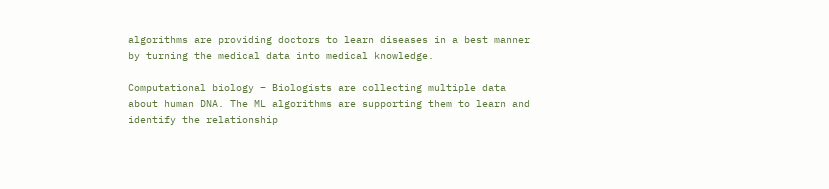algorithms are providing doctors to learn diseases in a best manner by turning the medical data into medical knowledge.

Computational biology − Biologists are collecting multiple data about human DNA. The ML algorithms are supporting them to learn and identify the relationship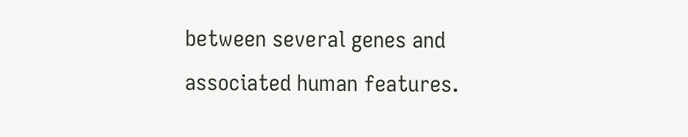between several genes and associated human features.